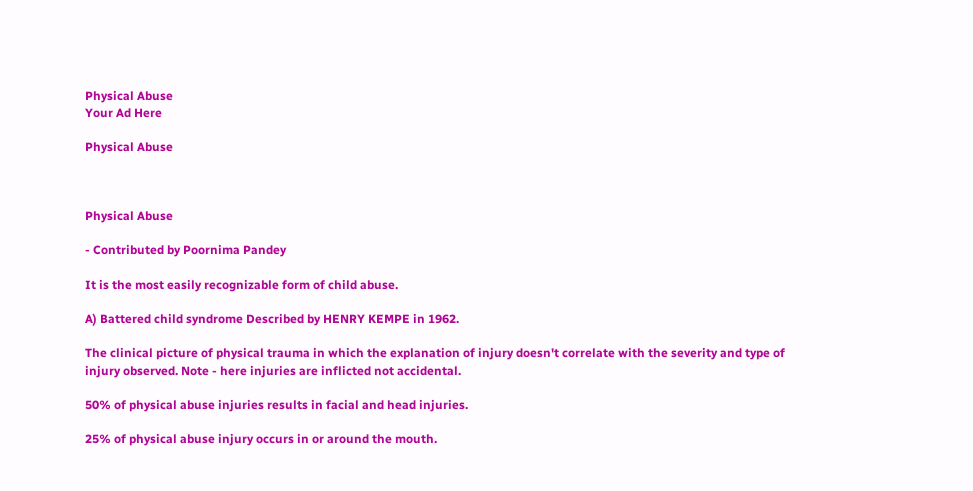Physical Abuse
Your Ad Here

Physical Abuse



Physical Abuse

- Contributed by Poornima Pandey

It is the most easily recognizable form of child abuse.

A) Battered child syndrome Described by HENRY KEMPE in 1962.

The clinical picture of physical trauma in which the explanation of injury doesn't correlate with the severity and type of injury observed. Note - here injuries are inflicted not accidental.

50% of physical abuse injuries results in facial and head injuries.

25% of physical abuse injury occurs in or around the mouth.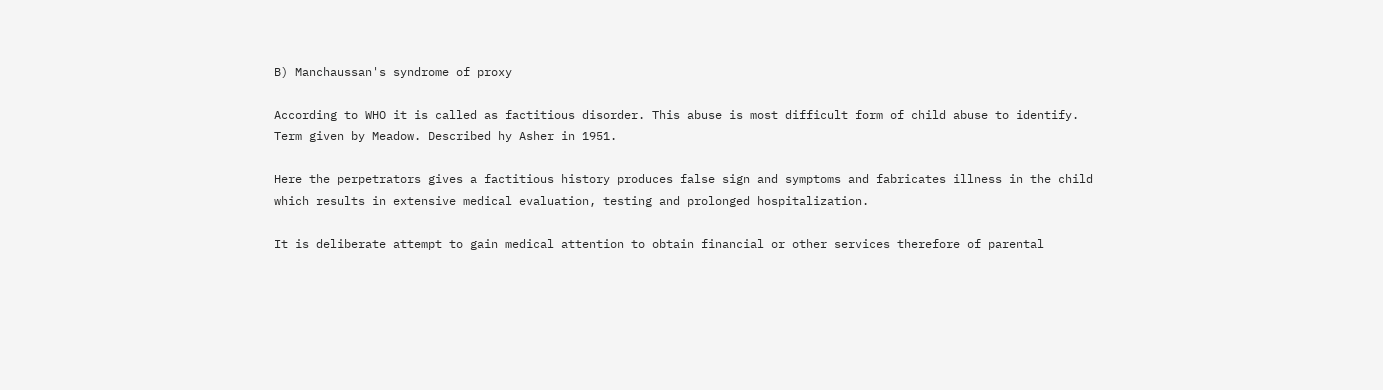B) Manchaussan's syndrome of proxy

According to WHO it is called as factitious disorder. This abuse is most difficult form of child abuse to identify. Term given by Meadow. Described hy Asher in 1951.

Here the perpetrators gives a factitious history produces false sign and symptoms and fabricates illness in the child which results in extensive medical evaluation, testing and prolonged hospitalization.

It is deliberate attempt to gain medical attention to obtain financial or other services therefore of parental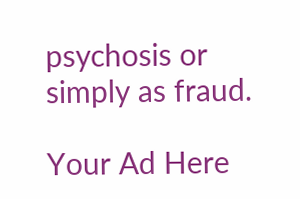psychosis or simply as fraud.

Your Ad Here